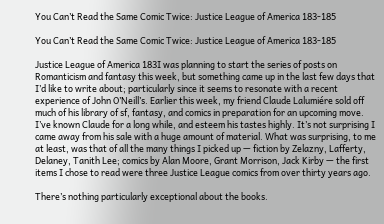You Can’t Read the Same Comic Twice: Justice League of America 183-185

You Can’t Read the Same Comic Twice: Justice League of America 183-185

Justice League of America 183I was planning to start the series of posts on Romanticism and fantasy this week, but something came up in the last few days that I’d like to write about; particularly since it seems to resonate with a recent experience of John O’Neill’s. Earlier this week, my friend Claude Lalumiére sold off much of his library of sf, fantasy, and comics in preparation for an upcoming move. I’ve known Claude for a long while, and esteem his tastes highly. It’s not surprising I came away from his sale with a huge amount of material. What was surprising, to me at least, was that of all the many things I picked up — fiction by Zelazny, Lafferty, Delaney, Tanith Lee; comics by Alan Moore, Grant Morrison, Jack Kirby — the first items I chose to read were three Justice League comics from over thirty years ago.

There’s nothing particularly exceptional about the books.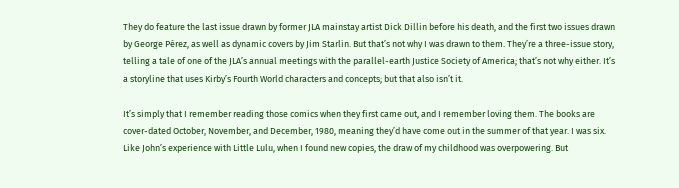They do feature the last issue drawn by former JLA mainstay artist Dick Dillin before his death, and the first two issues drawn by George Pérez, as well as dynamic covers by Jim Starlin. But that’s not why I was drawn to them. They’re a three-issue story, telling a tale of one of the JLA’s annual meetings with the parallel-earth Justice Society of America; that’s not why either. It’s a storyline that uses Kirby’s Fourth World characters and concepts; but that also isn’t it.

It’s simply that I remember reading those comics when they first came out, and I remember loving them. The books are cover-dated October, November, and December, 1980, meaning they’d have come out in the summer of that year. I was six. Like John’s experience with Little Lulu, when I found new copies, the draw of my childhood was overpowering. But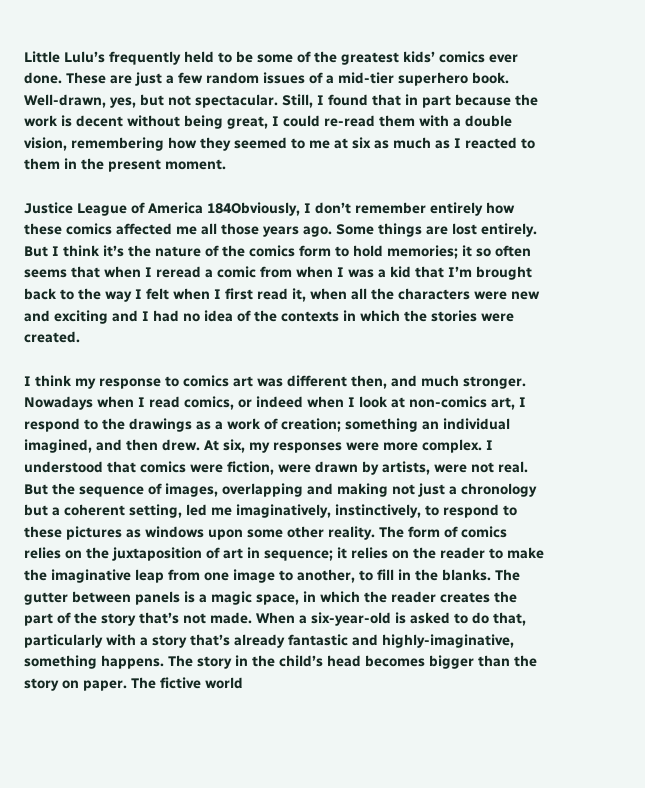Little Lulu’s frequently held to be some of the greatest kids’ comics ever done. These are just a few random issues of a mid-tier superhero book. Well-drawn, yes, but not spectacular. Still, I found that in part because the work is decent without being great, I could re-read them with a double vision, remembering how they seemed to me at six as much as I reacted to them in the present moment.

Justice League of America 184Obviously, I don’t remember entirely how these comics affected me all those years ago. Some things are lost entirely. But I think it’s the nature of the comics form to hold memories; it so often seems that when I reread a comic from when I was a kid that I’m brought back to the way I felt when I first read it, when all the characters were new and exciting and I had no idea of the contexts in which the stories were created.

I think my response to comics art was different then, and much stronger. Nowadays when I read comics, or indeed when I look at non-comics art, I respond to the drawings as a work of creation; something an individual imagined, and then drew. At six, my responses were more complex. I understood that comics were fiction, were drawn by artists, were not real. But the sequence of images, overlapping and making not just a chronology but a coherent setting, led me imaginatively, instinctively, to respond to these pictures as windows upon some other reality. The form of comics relies on the juxtaposition of art in sequence; it relies on the reader to make the imaginative leap from one image to another, to fill in the blanks. The gutter between panels is a magic space, in which the reader creates the part of the story that’s not made. When a six-year-old is asked to do that, particularly with a story that’s already fantastic and highly-imaginative, something happens. The story in the child’s head becomes bigger than the story on paper. The fictive world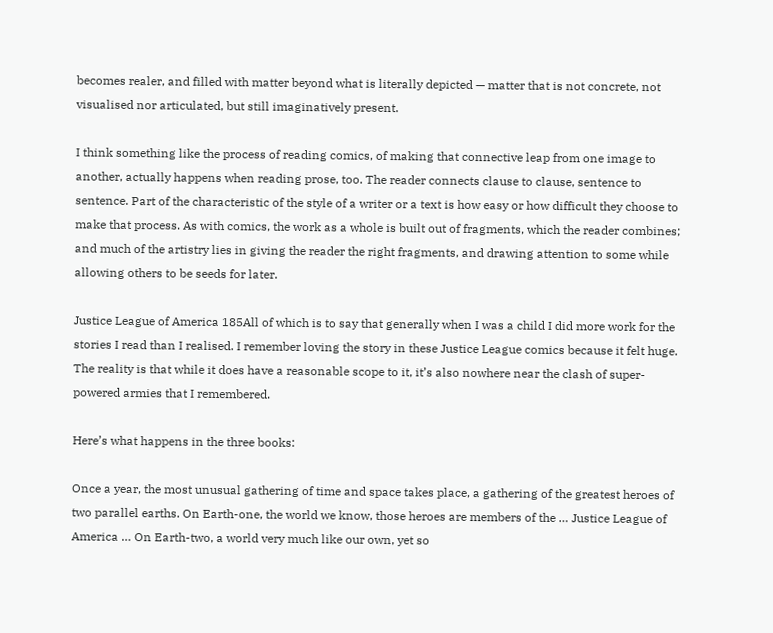becomes realer, and filled with matter beyond what is literally depicted — matter that is not concrete, not visualised nor articulated, but still imaginatively present.

I think something like the process of reading comics, of making that connective leap from one image to another, actually happens when reading prose, too. The reader connects clause to clause, sentence to sentence. Part of the characteristic of the style of a writer or a text is how easy or how difficult they choose to make that process. As with comics, the work as a whole is built out of fragments, which the reader combines; and much of the artistry lies in giving the reader the right fragments, and drawing attention to some while allowing others to be seeds for later.

Justice League of America 185All of which is to say that generally when I was a child I did more work for the stories I read than I realised. I remember loving the story in these Justice League comics because it felt huge. The reality is that while it does have a reasonable scope to it, it’s also nowhere near the clash of super-powered armies that I remembered.

Here’s what happens in the three books:

Once a year, the most unusual gathering of time and space takes place, a gathering of the greatest heroes of two parallel earths. On Earth-one, the world we know, those heroes are members of the … Justice League of America … On Earth-two, a world very much like our own, yet so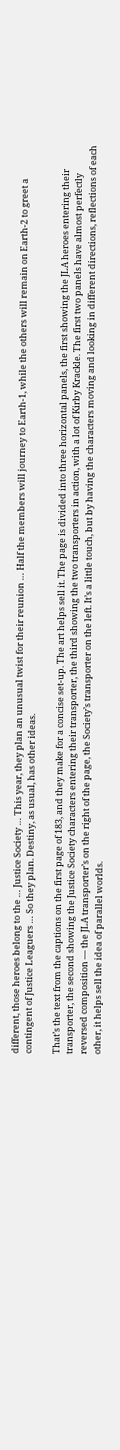different, those heroes belong to the … Justice Society … This year, they plan an unusual twist for their reunion … Half the members will journey to Earth-1, while the others will remain on Earth-2 to greet a contingent of Justice Leaguers … So they plan. Destiny, as usual, has other ideas.

That’s the text from the captions on the first page of 183, and they make for a concise set-up. The art helps sell it. The page is divided into three horizontal panels, the first showing the JLA heroes entering their transporter, the second showing the Justice Society characters entering their transporter, the third showing the two transporters in action, with a lot of Kirby Krackle. The first two panels have almost perfectly reversed composition — the JLA transporter’s on the right of the page, the Society’s transporter on the left. It’s a little touch, but by having the characters moving and looking in different directions, reflections of each other, it helps sell the idea of parallel worlds.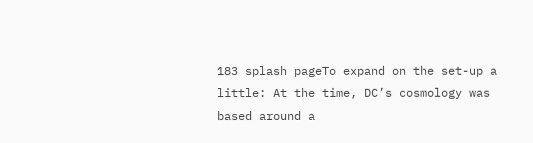183 splash pageTo expand on the set-up a little: At the time, DC’s cosmology was based around a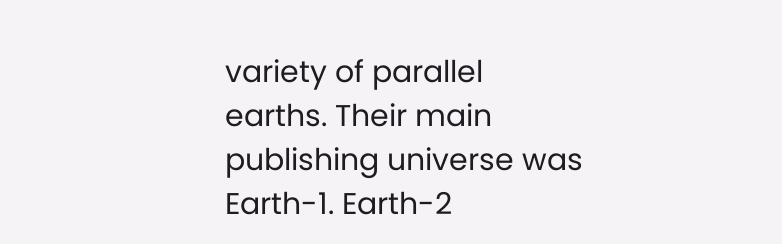variety of parallel earths. Their main publishing universe was Earth-1. Earth-2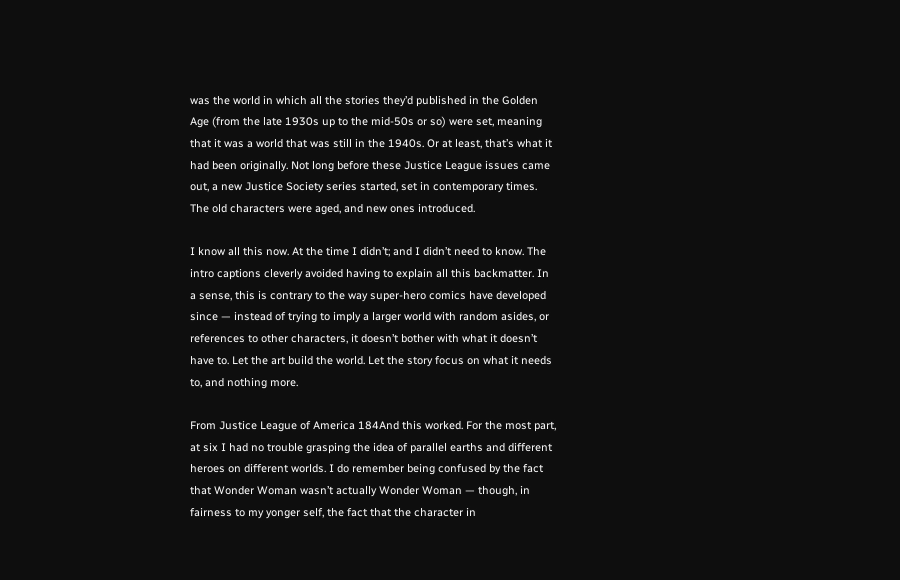was the world in which all the stories they’d published in the Golden Age (from the late 1930s up to the mid-50s or so) were set, meaning that it was a world that was still in the 1940s. Or at least, that’s what it had been originally. Not long before these Justice League issues came out, a new Justice Society series started, set in contemporary times. The old characters were aged, and new ones introduced.

I know all this now. At the time I didn’t; and I didn’t need to know. The intro captions cleverly avoided having to explain all this backmatter. In a sense, this is contrary to the way super-hero comics have developed since — instead of trying to imply a larger world with random asides, or references to other characters, it doesn’t bother with what it doesn’t have to. Let the art build the world. Let the story focus on what it needs to, and nothing more.

From Justice League of America 184And this worked. For the most part, at six I had no trouble grasping the idea of parallel earths and different heroes on different worlds. I do remember being confused by the fact that Wonder Woman wasn’t actually Wonder Woman — though, in fairness to my yonger self, the fact that the character in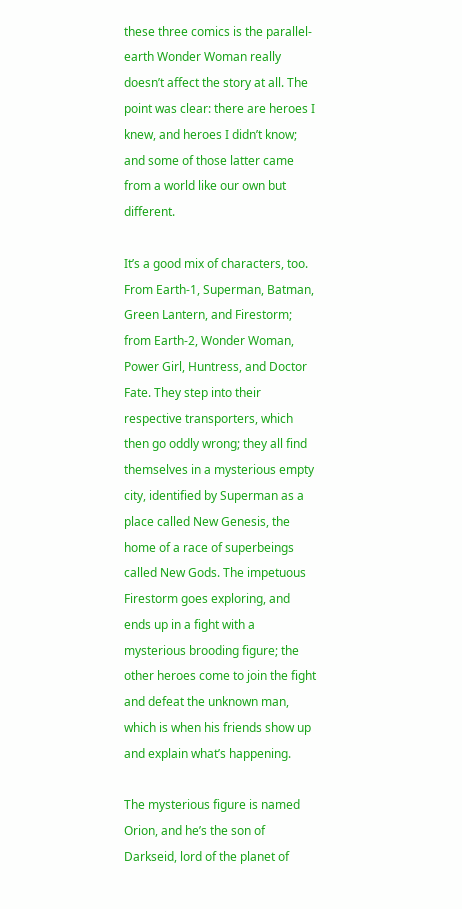these three comics is the parallel-earth Wonder Woman really doesn’t affect the story at all. The point was clear: there are heroes I knew, and heroes I didn’t know; and some of those latter came from a world like our own but different.

It’s a good mix of characters, too. From Earth-1, Superman, Batman, Green Lantern, and Firestorm; from Earth-2, Wonder Woman, Power Girl, Huntress, and Doctor Fate. They step into their respective transporters, which then go oddly wrong; they all find themselves in a mysterious empty city, identified by Superman as a place called New Genesis, the home of a race of superbeings called New Gods. The impetuous Firestorm goes exploring, and ends up in a fight with a mysterious brooding figure; the other heroes come to join the fight and defeat the unknown man, which is when his friends show up and explain what’s happening.

The mysterious figure is named Orion, and he’s the son of Darkseid, lord of the planet of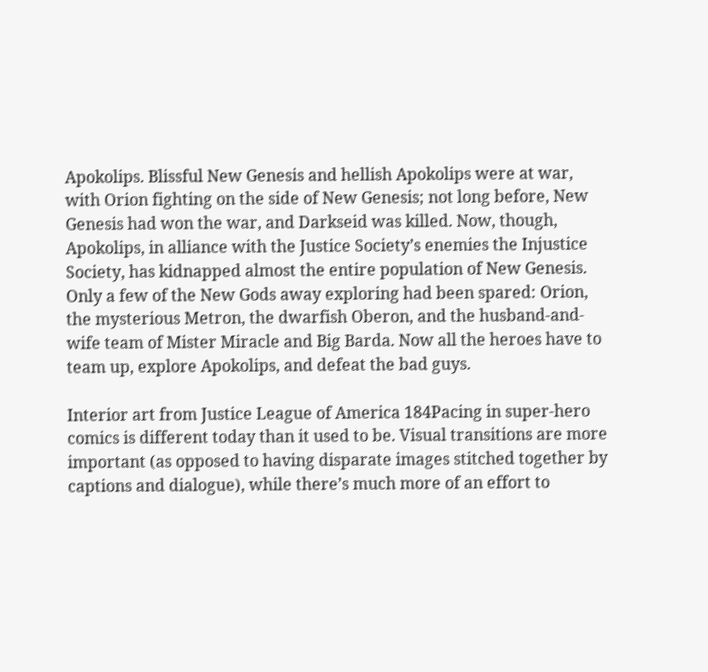Apokolips. Blissful New Genesis and hellish Apokolips were at war, with Orion fighting on the side of New Genesis; not long before, New Genesis had won the war, and Darkseid was killed. Now, though, Apokolips, in alliance with the Justice Society’s enemies the Injustice Society, has kidnapped almost the entire population of New Genesis. Only a few of the New Gods away exploring had been spared: Orion, the mysterious Metron, the dwarfish Oberon, and the husband-and-wife team of Mister Miracle and Big Barda. Now all the heroes have to team up, explore Apokolips, and defeat the bad guys.

Interior art from Justice League of America 184Pacing in super-hero comics is different today than it used to be. Visual transitions are more important (as opposed to having disparate images stitched together by captions and dialogue), while there’s much more of an effort to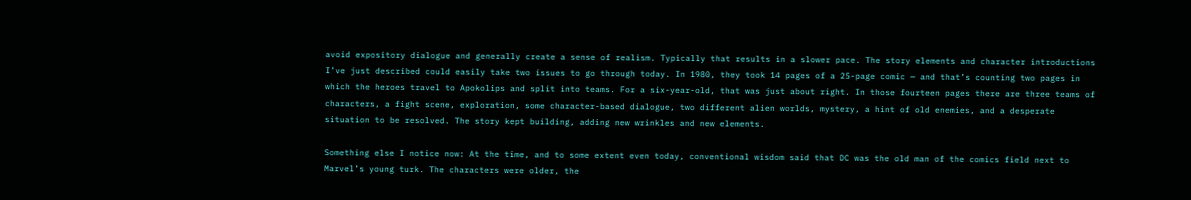avoid expository dialogue and generally create a sense of realism. Typically that results in a slower pace. The story elements and character introductions I’ve just described could easily take two issues to go through today. In 1980, they took 14 pages of a 25-page comic — and that’s counting two pages in which the heroes travel to Apokolips and split into teams. For a six-year-old, that was just about right. In those fourteen pages there are three teams of characters, a fight scene, exploration, some character-based dialogue, two different alien worlds, mystery, a hint of old enemies, and a desperate situation to be resolved. The story kept building, adding new wrinkles and new elements.

Something else I notice now: At the time, and to some extent even today, conventional wisdom said that DC was the old man of the comics field next to Marvel’s young turk. The characters were older, the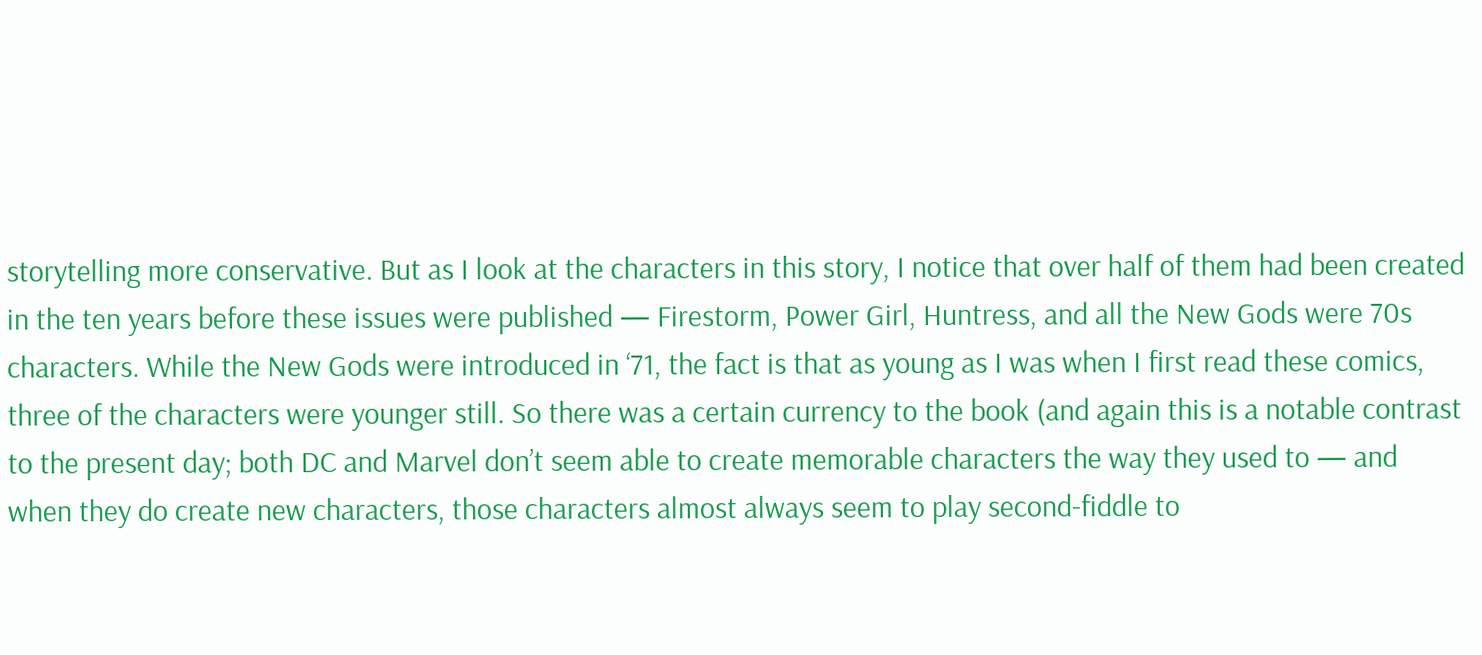storytelling more conservative. But as I look at the characters in this story, I notice that over half of them had been created in the ten years before these issues were published — Firestorm, Power Girl, Huntress, and all the New Gods were 70s characters. While the New Gods were introduced in ‘71, the fact is that as young as I was when I first read these comics, three of the characters were younger still. So there was a certain currency to the book (and again this is a notable contrast to the present day; both DC and Marvel don’t seem able to create memorable characters the way they used to — and when they do create new characters, those characters almost always seem to play second-fiddle to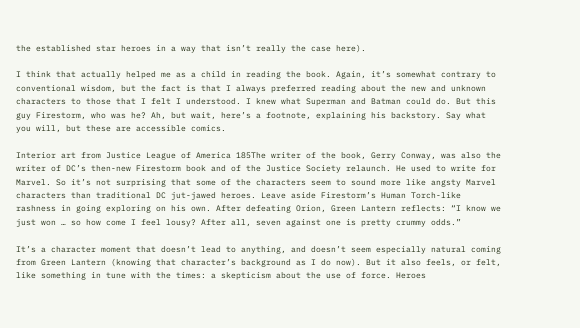the established star heroes in a way that isn’t really the case here).

I think that actually helped me as a child in reading the book. Again, it’s somewhat contrary to conventional wisdom, but the fact is that I always preferred reading about the new and unknown characters to those that I felt I understood. I knew what Superman and Batman could do. But this guy Firestorm, who was he? Ah, but wait, here’s a footnote, explaining his backstory. Say what you will, but these are accessible comics.

Interior art from Justice League of America 185The writer of the book, Gerry Conway, was also the writer of DC’s then-new Firestorm book and of the Justice Society relaunch. He used to write for Marvel. So it’s not surprising that some of the characters seem to sound more like angsty Marvel characters than traditional DC jut-jawed heroes. Leave aside Firestorm’s Human Torch-like rashness in going exploring on his own. After defeating Orion, Green Lantern reflects: “I know we just won … so how come I feel lousy? After all, seven against one is pretty crummy odds.”

It’s a character moment that doesn’t lead to anything, and doesn’t seem especially natural coming from Green Lantern (knowing that character’s background as I do now). But it also feels, or felt, like something in tune with the times: a skepticism about the use of force. Heroes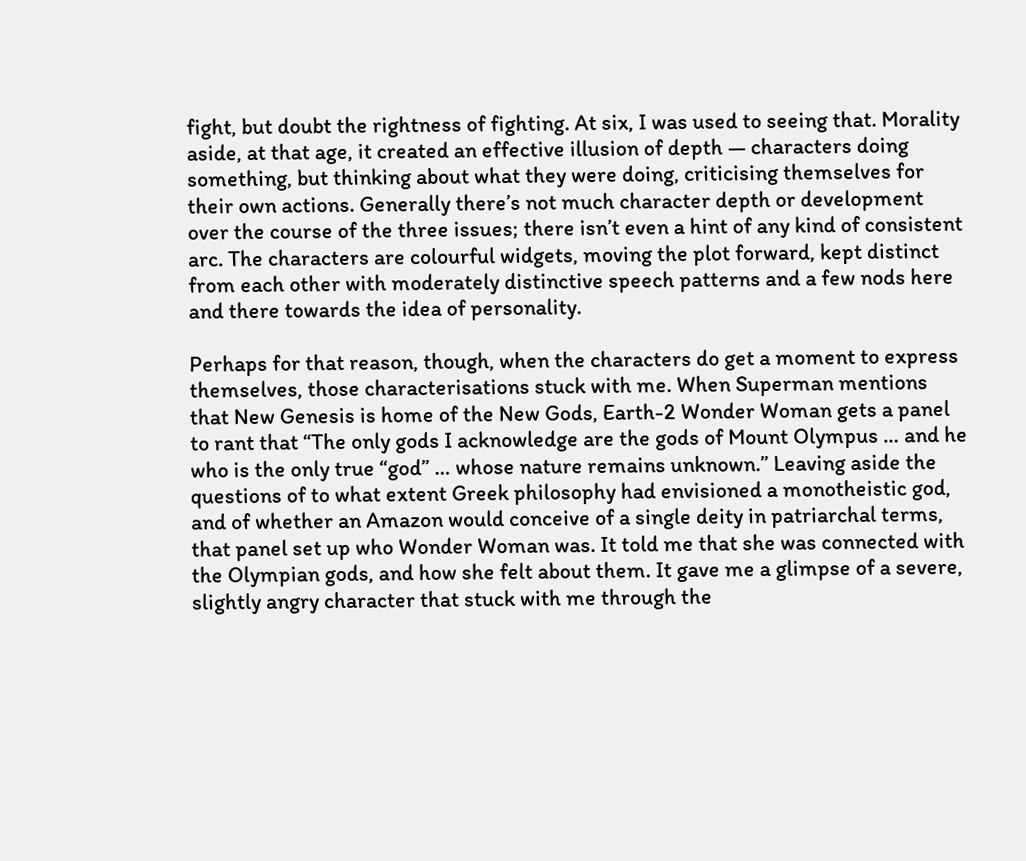fight, but doubt the rightness of fighting. At six, I was used to seeing that. Morality aside, at that age, it created an effective illusion of depth — characters doing something, but thinking about what they were doing, criticising themselves for their own actions. Generally there’s not much character depth or development over the course of the three issues; there isn’t even a hint of any kind of consistent arc. The characters are colourful widgets, moving the plot forward, kept distinct from each other with moderately distinctive speech patterns and a few nods here and there towards the idea of personality.

Perhaps for that reason, though, when the characters do get a moment to express themselves, those characterisations stuck with me. When Superman mentions that New Genesis is home of the New Gods, Earth-2 Wonder Woman gets a panel to rant that “The only gods I acknowledge are the gods of Mount Olympus … and he who is the only true “god” … whose nature remains unknown.” Leaving aside the questions of to what extent Greek philosophy had envisioned a monotheistic god, and of whether an Amazon would conceive of a single deity in patriarchal terms, that panel set up who Wonder Woman was. It told me that she was connected with the Olympian gods, and how she felt about them. It gave me a glimpse of a severe, slightly angry character that stuck with me through the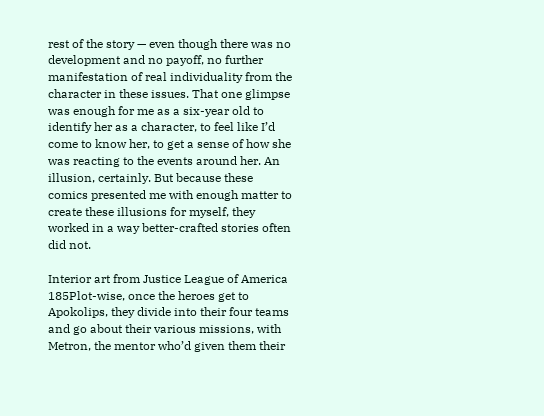rest of the story — even though there was no development and no payoff, no further manifestation of real individuality from the character in these issues. That one glimpse was enough for me as a six-year old to identify her as a character, to feel like I’d come to know her, to get a sense of how she was reacting to the events around her. An illusion, certainly. But because these comics presented me with enough matter to create these illusions for myself, they worked in a way better-crafted stories often did not.

Interior art from Justice League of America 185Plot-wise, once the heroes get to Apokolips, they divide into their four teams and go about their various missions, with Metron, the mentor who’d given them their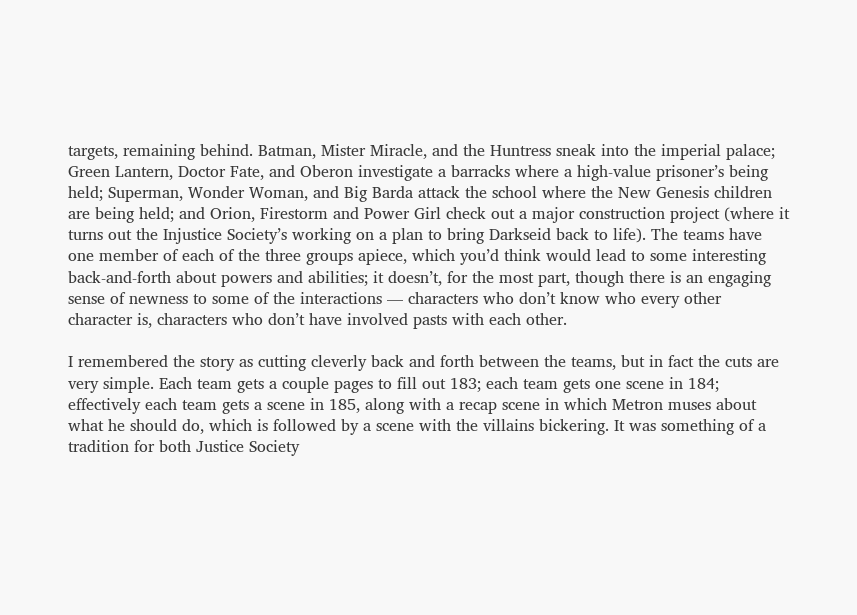targets, remaining behind. Batman, Mister Miracle, and the Huntress sneak into the imperial palace; Green Lantern, Doctor Fate, and Oberon investigate a barracks where a high-value prisoner’s being held; Superman, Wonder Woman, and Big Barda attack the school where the New Genesis children are being held; and Orion, Firestorm and Power Girl check out a major construction project (where it turns out the Injustice Society’s working on a plan to bring Darkseid back to life). The teams have one member of each of the three groups apiece, which you’d think would lead to some interesting back-and-forth about powers and abilities; it doesn’t, for the most part, though there is an engaging sense of newness to some of the interactions — characters who don’t know who every other character is, characters who don’t have involved pasts with each other.

I remembered the story as cutting cleverly back and forth between the teams, but in fact the cuts are very simple. Each team gets a couple pages to fill out 183; each team gets one scene in 184; effectively each team gets a scene in 185, along with a recap scene in which Metron muses about what he should do, which is followed by a scene with the villains bickering. It was something of a tradition for both Justice Society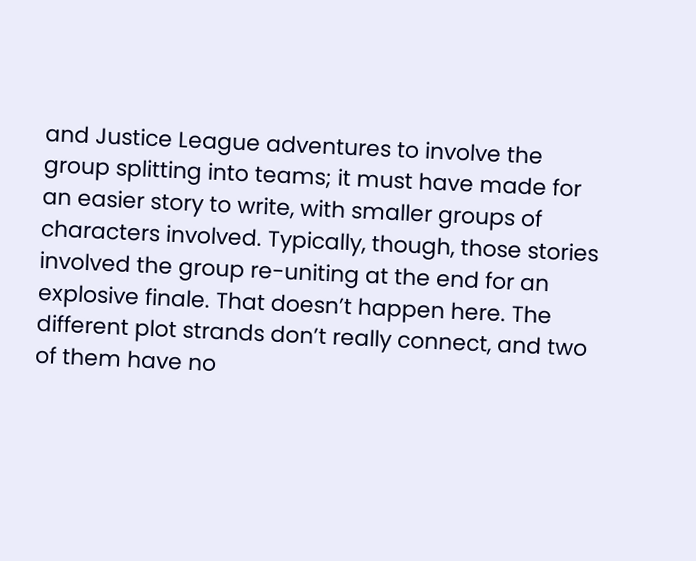and Justice League adventures to involve the group splitting into teams; it must have made for an easier story to write, with smaller groups of characters involved. Typically, though, those stories involved the group re-uniting at the end for an explosive finale. That doesn’t happen here. The different plot strands don’t really connect, and two of them have no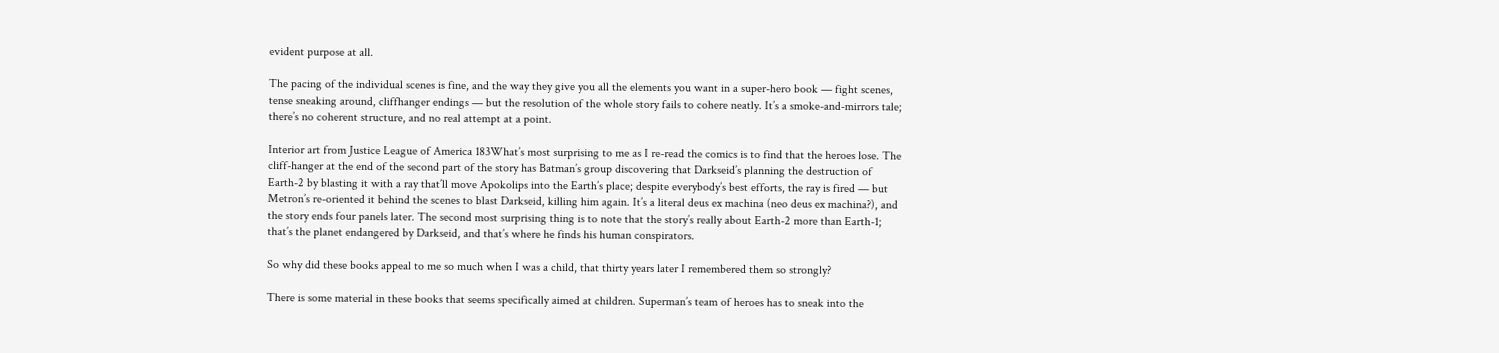evident purpose at all.

The pacing of the individual scenes is fine, and the way they give you all the elements you want in a super-hero book — fight scenes, tense sneaking around, cliffhanger endings — but the resolution of the whole story fails to cohere neatly. It’s a smoke-and-mirrors tale; there’s no coherent structure, and no real attempt at a point.

Interior art from Justice League of America 183What’s most surprising to me as I re-read the comics is to find that the heroes lose. The cliff-hanger at the end of the second part of the story has Batman’s group discovering that Darkseid’s planning the destruction of Earth-2 by blasting it with a ray that’ll move Apokolips into the Earth’s place; despite everybody’s best efforts, the ray is fired — but Metron’s re-oriented it behind the scenes to blast Darkseid, killing him again. It’s a literal deus ex machina (neo deus ex machina?), and the story ends four panels later. The second most surprising thing is to note that the story’s really about Earth-2 more than Earth-1; that’s the planet endangered by Darkseid, and that’s where he finds his human conspirators.

So why did these books appeal to me so much when I was a child, that thirty years later I remembered them so strongly?

There is some material in these books that seems specifically aimed at children. Superman’s team of heroes has to sneak into the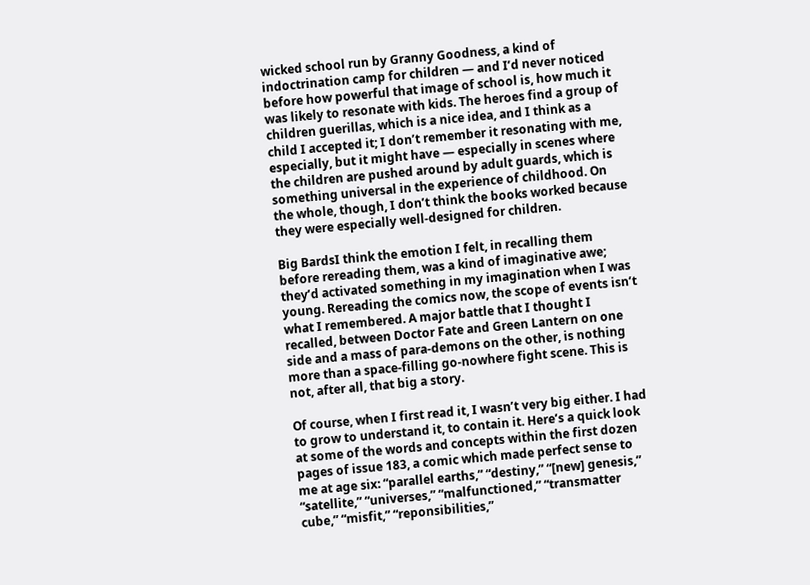wicked school run by Granny Goodness, a kind of indoctrination camp for children — and I’d never noticed before how powerful that image of school is, how much it was likely to resonate with kids. The heroes find a group of children guerillas, which is a nice idea, and I think as a child I accepted it; I don’t remember it resonating with me, especially, but it might have — especially in scenes where the children are pushed around by adult guards, which is something universal in the experience of childhood. On the whole, though, I don’t think the books worked because they were especially well-designed for children.

Big BardsI think the emotion I felt, in recalling them before rereading them, was a kind of imaginative awe; they’d activated something in my imagination when I was young. Rereading the comics now, the scope of events isn’t what I remembered. A major battle that I thought I recalled, between Doctor Fate and Green Lantern on one side and a mass of para-demons on the other, is nothing more than a space-filling go-nowhere fight scene. This is not, after all, that big a story.

Of course, when I first read it, I wasn’t very big either. I had to grow to understand it, to contain it. Here’s a quick look at some of the words and concepts within the first dozen pages of issue 183, a comic which made perfect sense to me at age six: “parallel earths,” “destiny,” “[new] genesis,” “satellite,” “universes,” “malfunctioned,” “transmatter cube,” “misfit,” “reponsibilities,”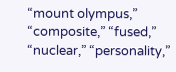“mount olympus,” “composite,” “fused,” “nuclear,” “personality,”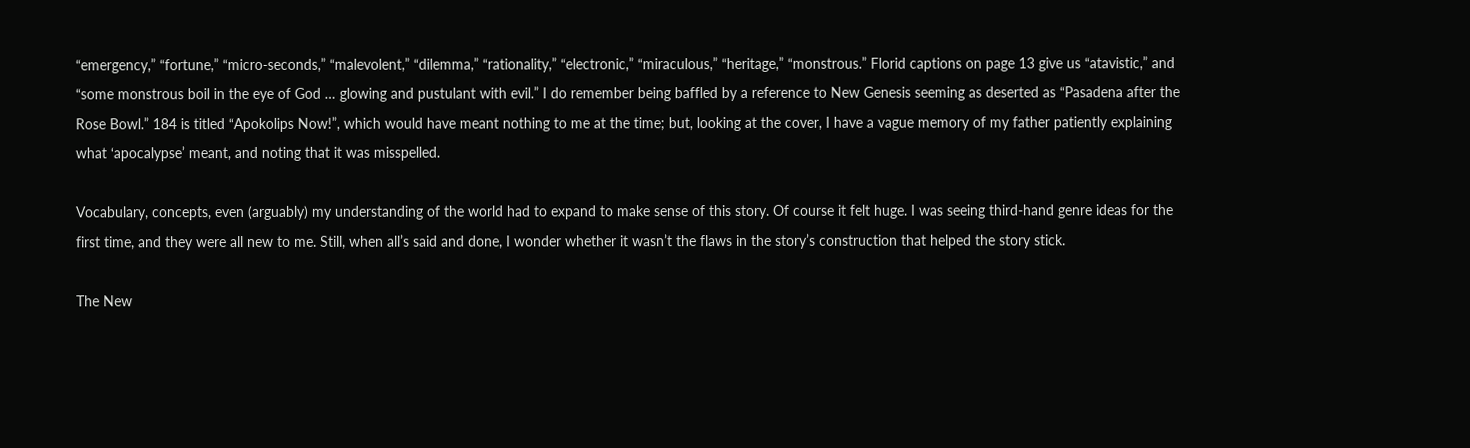“emergency,” “fortune,” “micro-seconds,” “malevolent,” “dilemma,” “rationality,” “electronic,” “miraculous,” “heritage,” “monstrous.” Florid captions on page 13 give us “atavistic,” and “some monstrous boil in the eye of God … glowing and pustulant with evil.” I do remember being baffled by a reference to New Genesis seeming as deserted as “Pasadena after the Rose Bowl.” 184 is titled “Apokolips Now!”, which would have meant nothing to me at the time; but, looking at the cover, I have a vague memory of my father patiently explaining what ‘apocalypse’ meant, and noting that it was misspelled.

Vocabulary, concepts, even (arguably) my understanding of the world had to expand to make sense of this story. Of course it felt huge. I was seeing third-hand genre ideas for the first time, and they were all new to me. Still, when all’s said and done, I wonder whether it wasn’t the flaws in the story’s construction that helped the story stick.

The New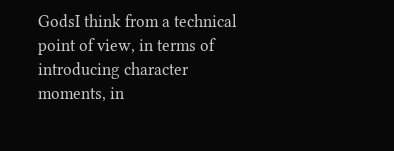GodsI think from a technical point of view, in terms of introducing character moments, in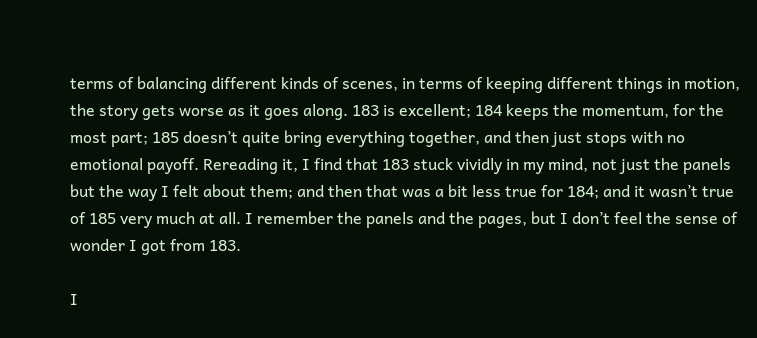terms of balancing different kinds of scenes, in terms of keeping different things in motion, the story gets worse as it goes along. 183 is excellent; 184 keeps the momentum, for the most part; 185 doesn’t quite bring everything together, and then just stops with no emotional payoff. Rereading it, I find that 183 stuck vividly in my mind, not just the panels but the way I felt about them; and then that was a bit less true for 184; and it wasn’t true of 185 very much at all. I remember the panels and the pages, but I don’t feel the sense of wonder I got from 183.

I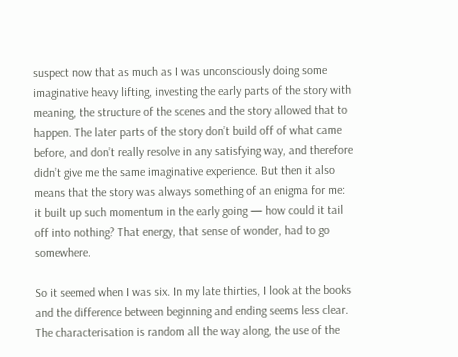suspect now that as much as I was unconsciously doing some imaginative heavy lifting, investing the early parts of the story with meaning, the structure of the scenes and the story allowed that to happen. The later parts of the story don’t build off of what came before, and don’t really resolve in any satisfying way, and therefore didn’t give me the same imaginative experience. But then it also means that the story was always something of an enigma for me: it built up such momentum in the early going — how could it tail off into nothing? That energy, that sense of wonder, had to go somewhere.

So it seemed when I was six. In my late thirties, I look at the books and the difference between beginning and ending seems less clear. The characterisation is random all the way along, the use of the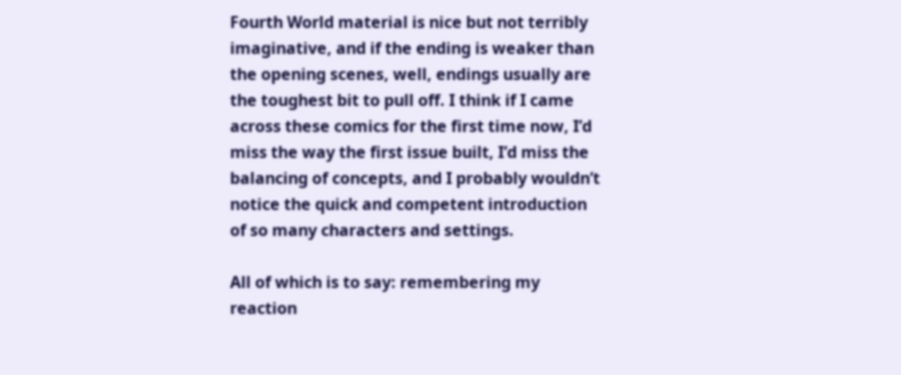Fourth World material is nice but not terribly imaginative, and if the ending is weaker than the opening scenes, well, endings usually are the toughest bit to pull off. I think if I came across these comics for the first time now, I’d miss the way the first issue built, I’d miss the balancing of concepts, and I probably wouldn’t notice the quick and competent introduction of so many characters and settings.

All of which is to say: remembering my reaction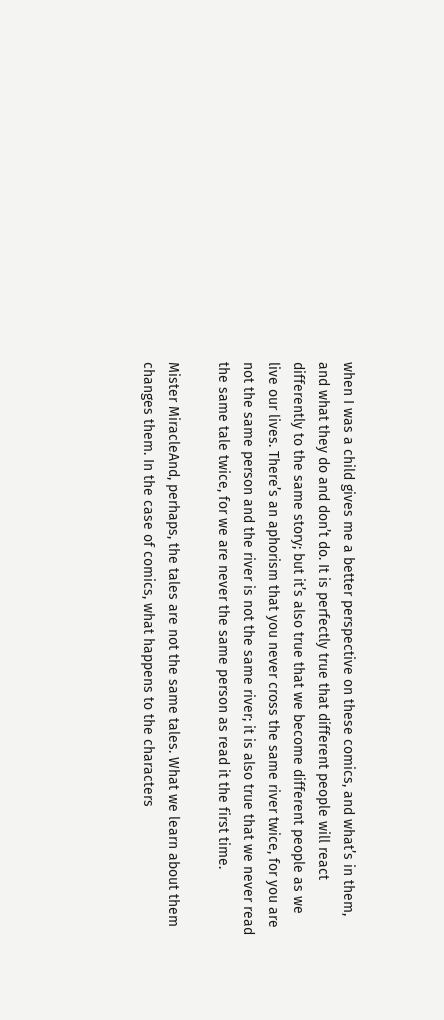when I was a child gives me a better perspective on these comics, and what’s in them, and what they do and don’t do. It is perfectly true that different people will react differently to the same story; but it’s also true that we become different people as we live our lives. There’s an aphorism that you never cross the same river twice, for you are not the same person and the river is not the same river; it is also true that we never read the same tale twice, for we are never the same person as read it the first time.

Mister MiracleAnd, perhaps, the tales are not the same tales. What we learn about them changes them. In the case of comics, what happens to the characters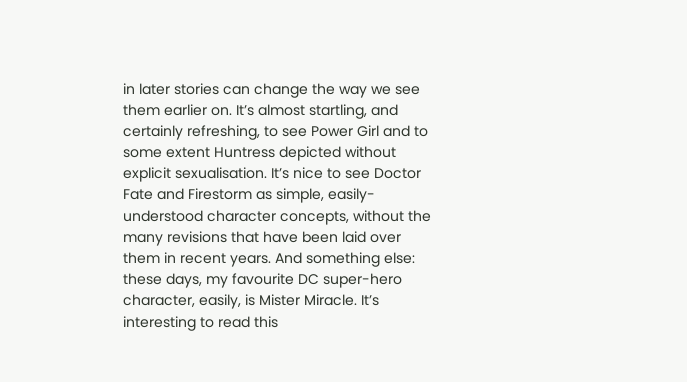in later stories can change the way we see them earlier on. It’s almost startling, and certainly refreshing, to see Power Girl and to some extent Huntress depicted without explicit sexualisation. It’s nice to see Doctor Fate and Firestorm as simple, easily-understood character concepts, without the many revisions that have been laid over them in recent years. And something else: these days, my favourite DC super-hero character, easily, is Mister Miracle. It’s interesting to read this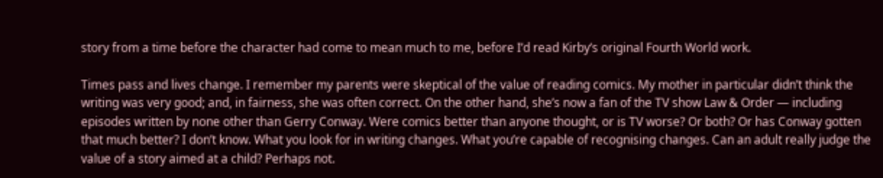story from a time before the character had come to mean much to me, before I’d read Kirby’s original Fourth World work.

Times pass and lives change. I remember my parents were skeptical of the value of reading comics. My mother in particular didn’t think the writing was very good; and, in fairness, she was often correct. On the other hand, she’s now a fan of the TV show Law & Order — including episodes written by none other than Gerry Conway. Were comics better than anyone thought, or is TV worse? Or both? Or has Conway gotten that much better? I don’t know. What you look for in writing changes. What you’re capable of recognising changes. Can an adult really judge the value of a story aimed at a child? Perhaps not.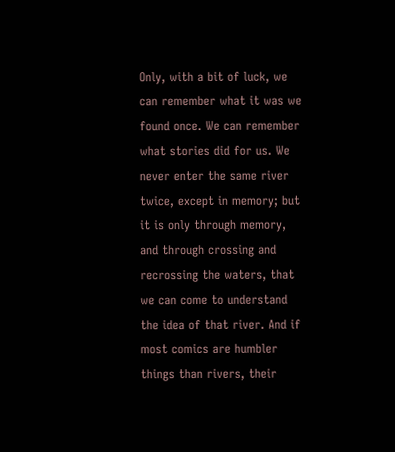Only, with a bit of luck, we can remember what it was we found once. We can remember what stories did for us. We never enter the same river twice, except in memory; but it is only through memory, and through crossing and recrossing the waters, that we can come to understand the idea of that river. And if most comics are humbler things than rivers, their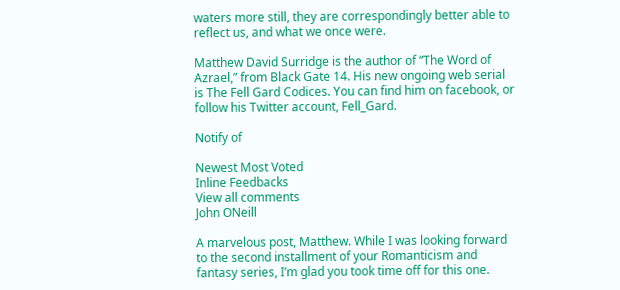waters more still, they are correspondingly better able to reflect us, and what we once were.

Matthew David Surridge is the author of “The Word of Azrael,” from Black Gate 14. His new ongoing web serial is The Fell Gard Codices. You can find him on facebook, or follow his Twitter account, Fell_Gard.

Notify of

Newest Most Voted
Inline Feedbacks
View all comments
John ONeill

A marvelous post, Matthew. While I was looking forward to the second installment of your Romanticism and fantasy series, I’m glad you took time off for this one.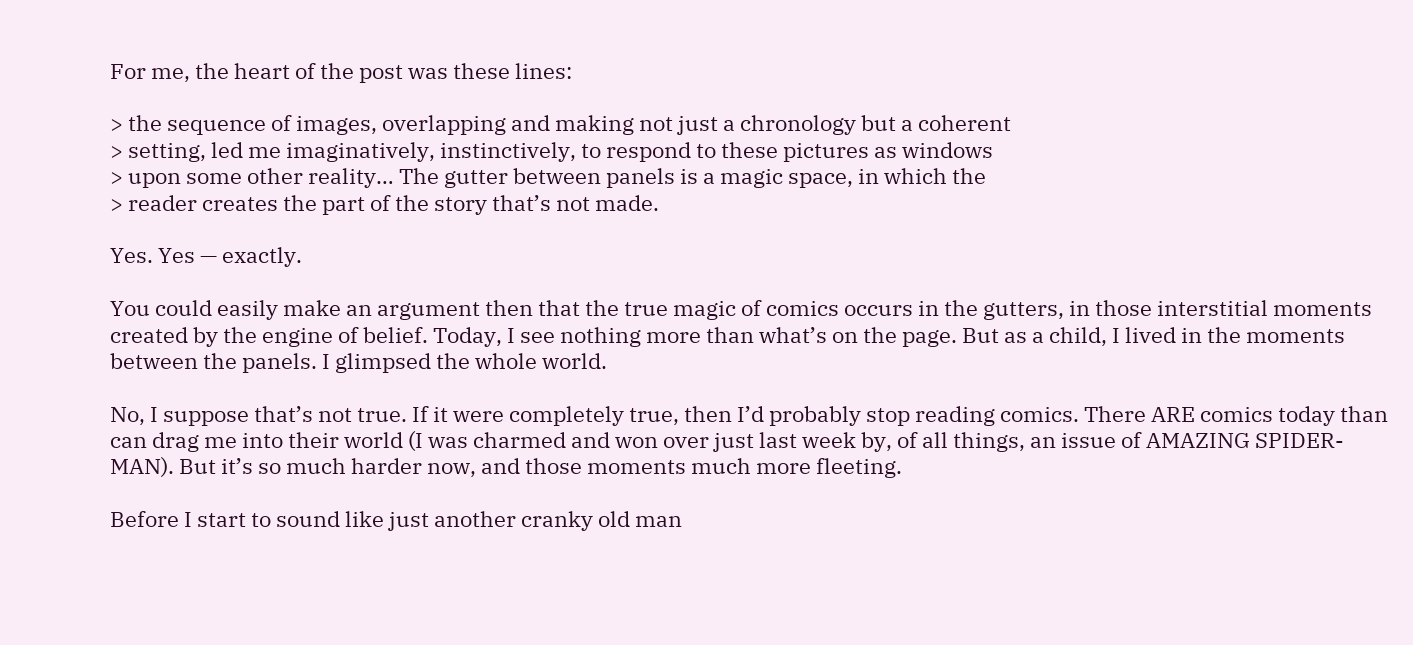For me, the heart of the post was these lines:

> the sequence of images, overlapping and making not just a chronology but a coherent
> setting, led me imaginatively, instinctively, to respond to these pictures as windows
> upon some other reality… The gutter between panels is a magic space, in which the
> reader creates the part of the story that’s not made.

Yes. Yes — exactly.

You could easily make an argument then that the true magic of comics occurs in the gutters, in those interstitial moments created by the engine of belief. Today, I see nothing more than what’s on the page. But as a child, I lived in the moments between the panels. I glimpsed the whole world.

No, I suppose that’s not true. If it were completely true, then I’d probably stop reading comics. There ARE comics today than can drag me into their world (I was charmed and won over just last week by, of all things, an issue of AMAZING SPIDER-MAN). But it’s so much harder now, and those moments much more fleeting.

Before I start to sound like just another cranky old man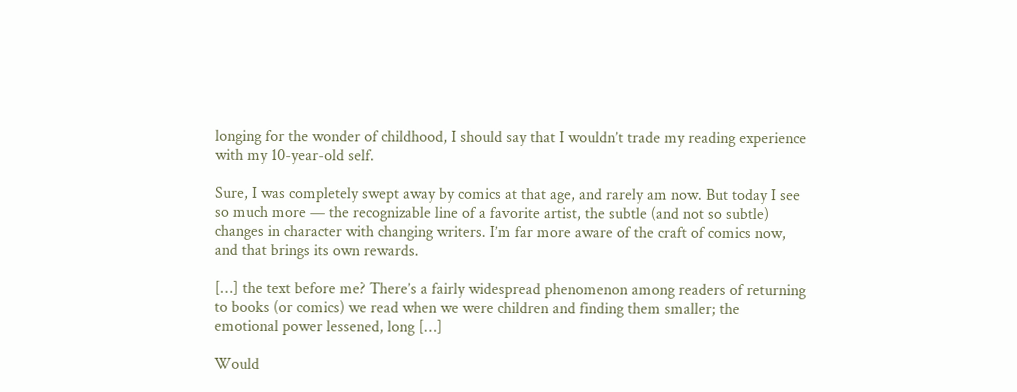longing for the wonder of childhood, I should say that I wouldn’t trade my reading experience with my 10-year-old self.

Sure, I was completely swept away by comics at that age, and rarely am now. But today I see so much more — the recognizable line of a favorite artist, the subtle (and not so subtle) changes in character with changing writers. I’m far more aware of the craft of comics now, and that brings its own rewards.

[…] the text before me? There’s a fairly widespread phenomenon among readers of returning to books (or comics) we read when we were children and finding them smaller; the emotional power lessened, long […]

Would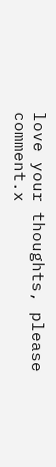love your thoughts, please comment.x